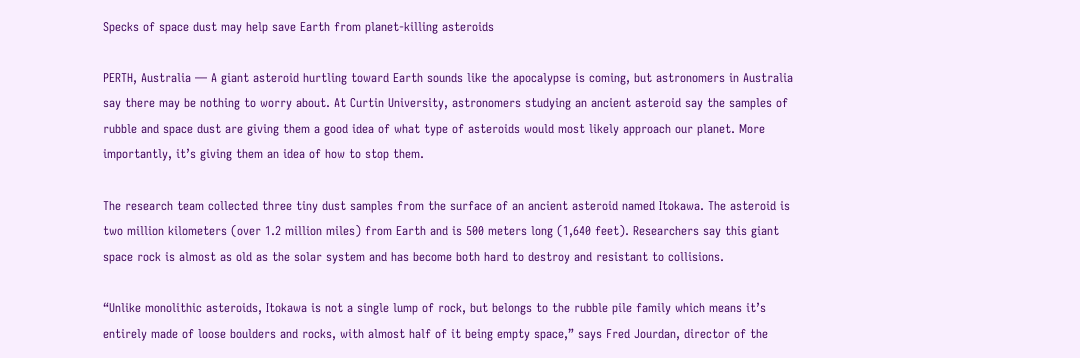Specks of space dust may help save Earth from planet-killing asteroids

PERTH, Australia — A giant asteroid hurtling toward Earth sounds like the apocalypse is coming, but astronomers in Australia say there may be nothing to worry about. At Curtin University, astronomers studying an ancient asteroid say the samples of rubble and space dust are giving them a good idea of what type of asteroids would most likely approach our planet. More importantly, it’s giving them an idea of how to stop them.

The research team collected three tiny dust samples from the surface of an ancient asteroid named Itokawa. The asteroid is two million kilometers (over 1.2 million miles) from Earth and is 500 meters long (1,640 feet). Researchers say this giant space rock is almost as old as the solar system and has become both hard to destroy and resistant to collisions.

“Unlike monolithic asteroids, Itokawa is not a single lump of rock, but belongs to the rubble pile family which means it’s entirely made of loose boulders and rocks, with almost half of it being empty space,” says Fred Jourdan, director of the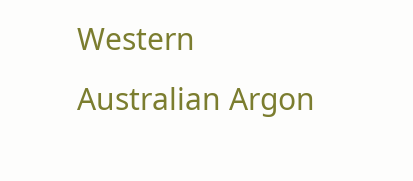Western Australian Argon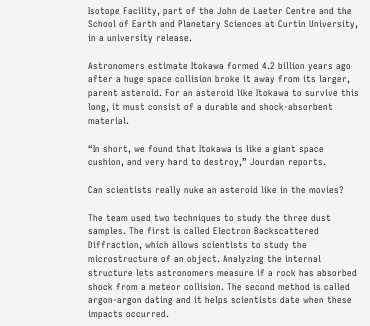Isotope Facility, part of the John de Laeter Centre and the School of Earth and Planetary Sciences at Curtin University, in a university release.

Astronomers estimate Itokawa formed 4.2 billion years ago after a huge space collision broke it away from its larger, parent asteroid. For an asteroid like Itokawa to survive this long, it must consist of a durable and shock-absorbent material.

“In short, we found that Itokawa is like a giant space cushion, and very hard to destroy,” Jourdan reports.

Can scientists really nuke an asteroid like in the movies?

The team used two techniques to study the three dust samples. The first is called Electron Backscattered Diffraction, which allows scientists to study the microstructure of an object. Analyzing the internal structure lets astronomers measure if a rock has absorbed shock from a meteor collision. The second method is called argon-argon dating and it helps scientists date when these impacts occurred.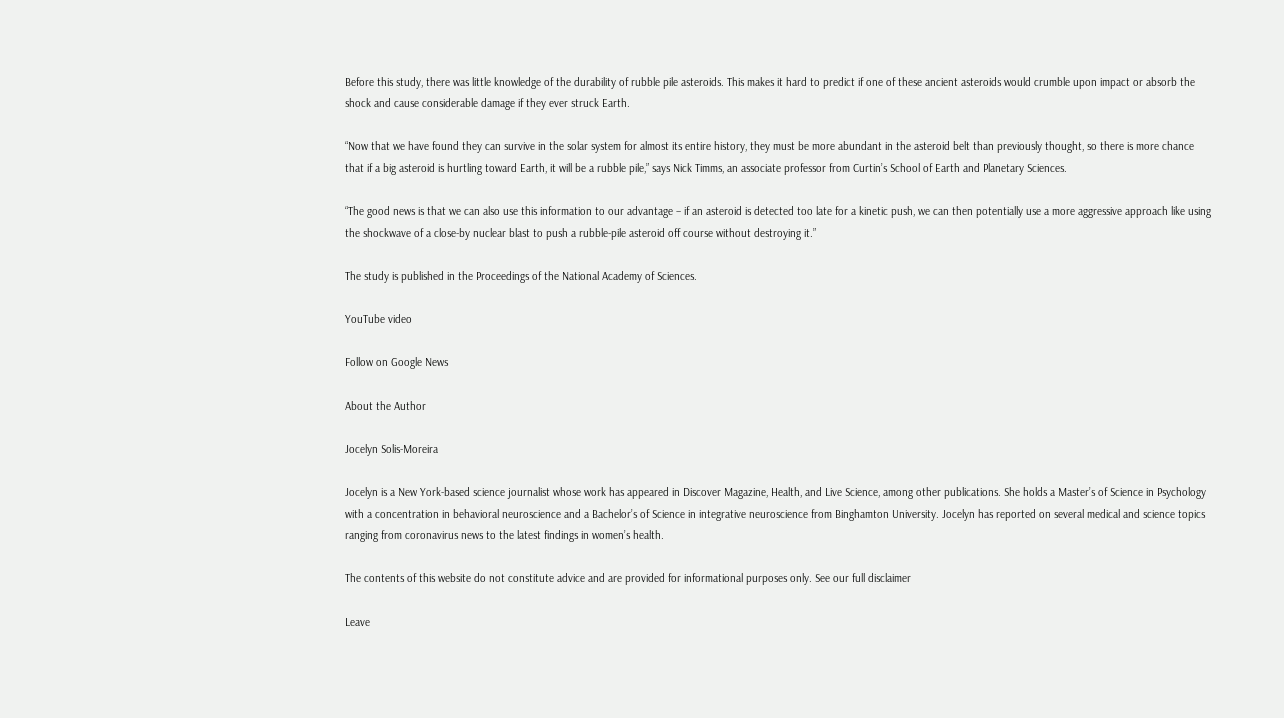Before this study, there was little knowledge of the durability of rubble pile asteroids. This makes it hard to predict if one of these ancient asteroids would crumble upon impact or absorb the shock and cause considerable damage if they ever struck Earth.

“Now that we have found they can survive in the solar system for almost its entire history, they must be more abundant in the asteroid belt than previously thought, so there is more chance that if a big asteroid is hurtling toward Earth, it will be a rubble pile,” says Nick Timms, an associate professor from Curtin’s School of Earth and Planetary Sciences.

“The good news is that we can also use this information to our advantage – if an asteroid is detected too late for a kinetic push, we can then potentially use a more aggressive approach like using the shockwave of a close-by nuclear blast to push a rubble-pile asteroid off course without destroying it.”

The study is published in the Proceedings of the National Academy of Sciences.

YouTube video

Follow on Google News

About the Author

Jocelyn Solis-Moreira

Jocelyn is a New York-based science journalist whose work has appeared in Discover Magazine, Health, and Live Science, among other publications. She holds a Master’s of Science in Psychology with a concentration in behavioral neuroscience and a Bachelor’s of Science in integrative neuroscience from Binghamton University. Jocelyn has reported on several medical and science topics ranging from coronavirus news to the latest findings in women’s health.

The contents of this website do not constitute advice and are provided for informational purposes only. See our full disclaimer

Leave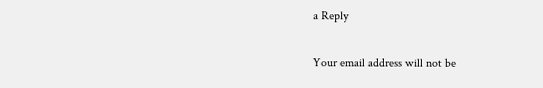a Reply

Your email address will not be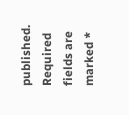published. Required fields are marked *